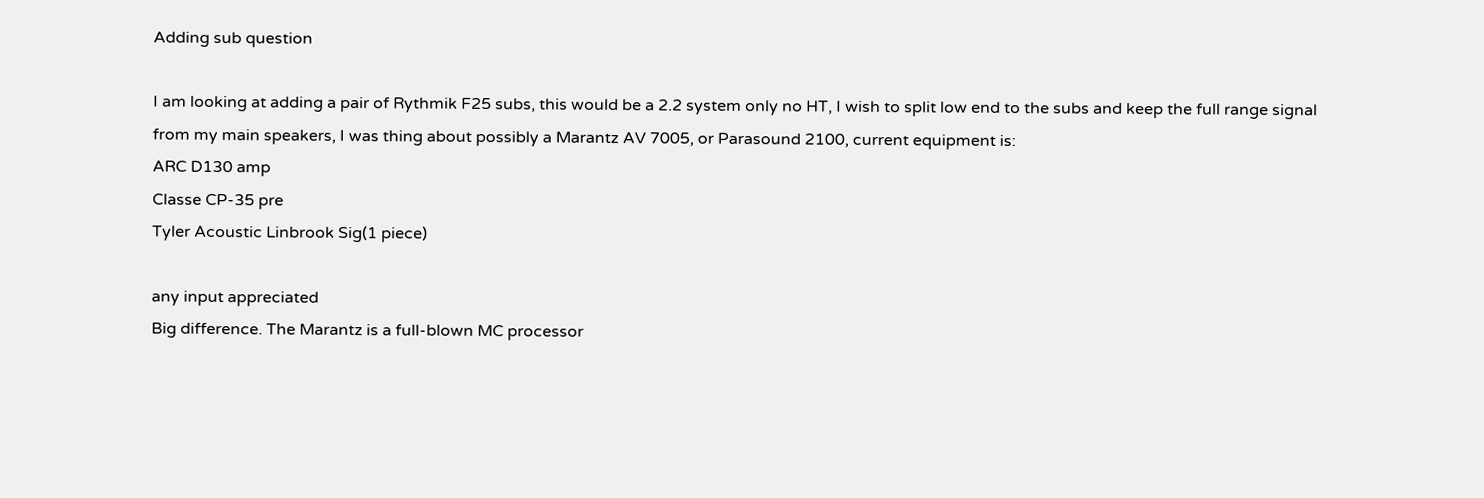Adding sub question

I am looking at adding a pair of Rythmik F25 subs, this would be a 2.2 system only no HT, I wish to split low end to the subs and keep the full range signal from my main speakers, I was thing about possibly a Marantz AV 7005, or Parasound 2100, current equipment is:
ARC D130 amp
Classe CP-35 pre
Tyler Acoustic Linbrook Sig(1 piece)

any input appreciated
Big difference. The Marantz is a full-blown MC processor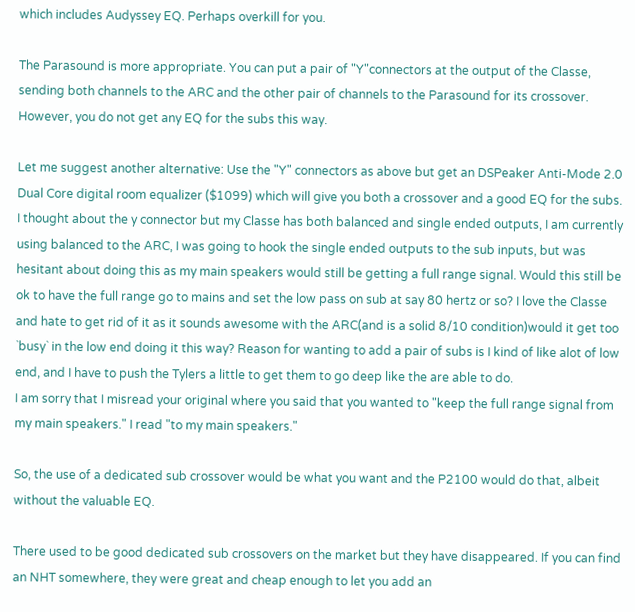which includes Audyssey EQ. Perhaps overkill for you.

The Parasound is more appropriate. You can put a pair of "Y"connectors at the output of the Classe, sending both channels to the ARC and the other pair of channels to the Parasound for its crossover. However, you do not get any EQ for the subs this way.

Let me suggest another alternative: Use the "Y" connectors as above but get an DSPeaker Anti-Mode 2.0 Dual Core digital room equalizer ($1099) which will give you both a crossover and a good EQ for the subs.
I thought about the y connector but my Classe has both balanced and single ended outputs, I am currently using balanced to the ARC, I was going to hook the single ended outputs to the sub inputs, but was hesitant about doing this as my main speakers would still be getting a full range signal. Would this still be ok to have the full range go to mains and set the low pass on sub at say 80 hertz or so? I love the Classe and hate to get rid of it as it sounds awesome with the ARC(and is a solid 8/10 condition)would it get too `busy` in the low end doing it this way? Reason for wanting to add a pair of subs is I kind of like alot of low end, and I have to push the Tylers a little to get them to go deep like the are able to do.
I am sorry that I misread your original where you said that you wanted to "keep the full range signal from my main speakers." I read "to my main speakers."

So, the use of a dedicated sub crossover would be what you want and the P2100 would do that, albeit without the valuable EQ.

There used to be good dedicated sub crossovers on the market but they have disappeared. If you can find an NHT somewhere, they were great and cheap enough to let you add an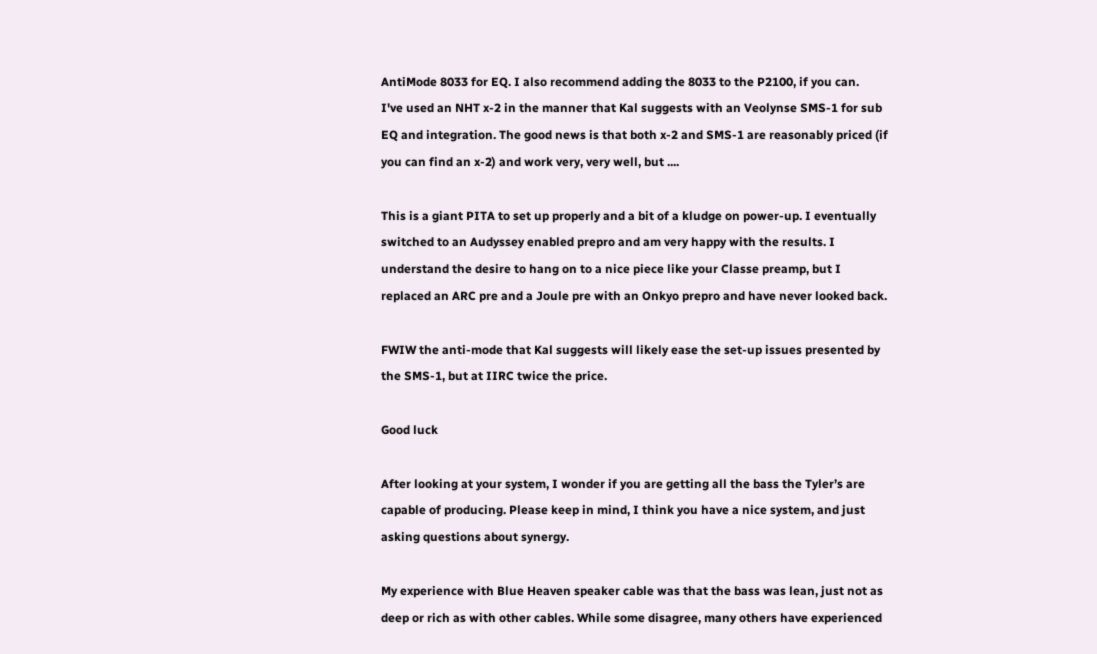AntiMode 8033 for EQ. I also recommend adding the 8033 to the P2100, if you can.
I've used an NHT x-2 in the manner that Kal suggests with an Veolynse SMS-1 for sub EQ and integration. The good news is that both x-2 and SMS-1 are reasonably priced (if you can find an x-2) and work very, very well, but ....

This is a giant PITA to set up properly and a bit of a kludge on power-up. I eventually switched to an Audyssey enabled prepro and am very happy with the results. I understand the desire to hang on to a nice piece like your Classe preamp, but I replaced an ARC pre and a Joule pre with an Onkyo prepro and have never looked back.

FWIW the anti-mode that Kal suggests will likely ease the set-up issues presented by the SMS-1, but at IIRC twice the price.

Good luck

After looking at your system, I wonder if you are getting all the bass the Tyler’s are capable of producing. Please keep in mind, I think you have a nice system, and just asking questions about synergy.

My experience with Blue Heaven speaker cable was that the bass was lean, just not as deep or rich as with other cables. While some disagree, many others have experienced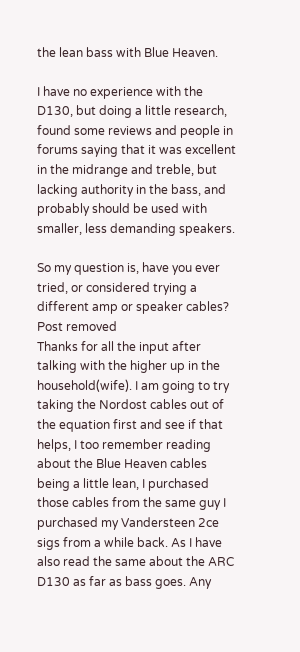the lean bass with Blue Heaven.

I have no experience with the D130, but doing a little research, found some reviews and people in forums saying that it was excellent in the midrange and treble, but lacking authority in the bass, and probably should be used with smaller, less demanding speakers.

So my question is, have you ever tried, or considered trying a different amp or speaker cables?
Post removed
Thanks for all the input after talking with the higher up in the household(wife). I am going to try taking the Nordost cables out of the equation first and see if that helps, I too remember reading about the Blue Heaven cables being a little lean, I purchased those cables from the same guy I purchased my Vandersteen 2ce sigs from a while back. As I have also read the same about the ARC D130 as far as bass goes. Any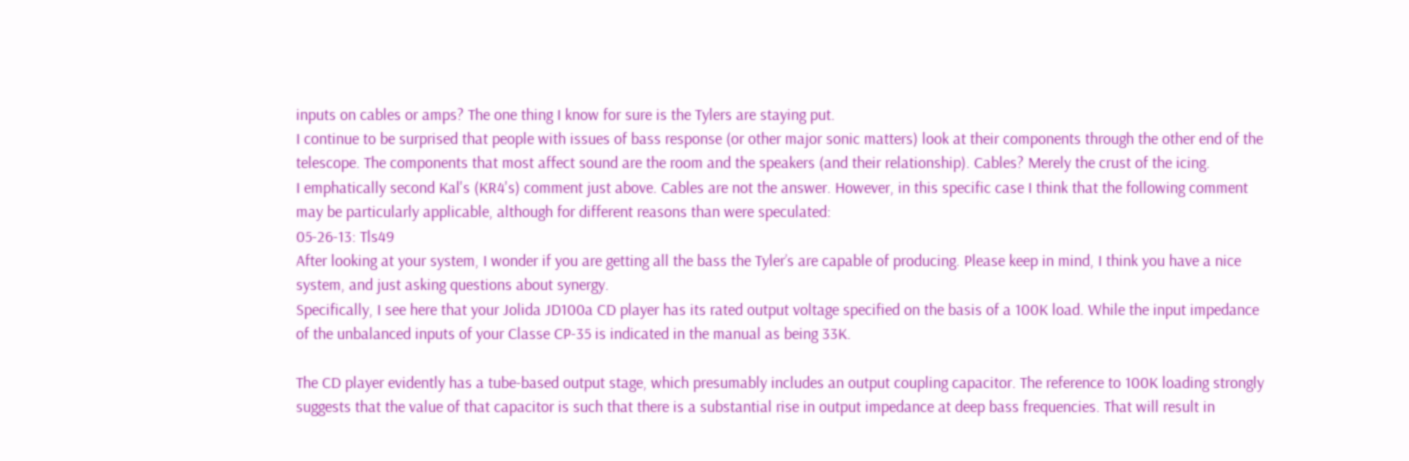inputs on cables or amps? The one thing I know for sure is the Tylers are staying put.
I continue to be surprised that people with issues of bass response (or other major sonic matters) look at their components through the other end of the telescope. The components that most affect sound are the room and the speakers (and their relationship). Cables? Merely the crust of the icing.
I emphatically second Kal's (KR4's) comment just above. Cables are not the answer. However, in this specific case I think that the following comment may be particularly applicable, although for different reasons than were speculated:
05-26-13: Tls49
After looking at your system, I wonder if you are getting all the bass the Tyler’s are capable of producing. Please keep in mind, I think you have a nice system, and just asking questions about synergy.
Specifically, I see here that your Jolida JD100a CD player has its rated output voltage specified on the basis of a 100K load. While the input impedance of the unbalanced inputs of your Classe CP-35 is indicated in the manual as being 33K.

The CD player evidently has a tube-based output stage, which presumably includes an output coupling capacitor. The reference to 100K loading strongly suggests that the value of that capacitor is such that there is a substantial rise in output impedance at deep bass frequencies. That will result in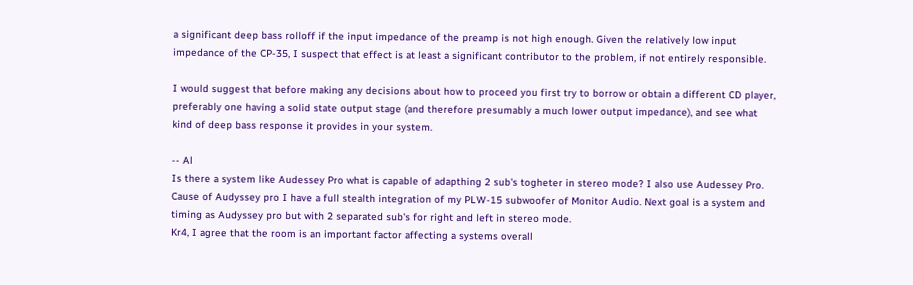a significant deep bass rolloff if the input impedance of the preamp is not high enough. Given the relatively low input impedance of the CP-35, I suspect that effect is at least a significant contributor to the problem, if not entirely responsible.

I would suggest that before making any decisions about how to proceed you first try to borrow or obtain a different CD player, preferably one having a solid state output stage (and therefore presumably a much lower output impedance), and see what kind of deep bass response it provides in your system.

-- Al
Is there a system like Audessey Pro what is capable of adapthing 2 sub's togheter in stereo mode? I also use Audessey Pro. Cause of Audyssey pro I have a full stealth integration of my PLW-15 subwoofer of Monitor Audio. Next goal is a system and timing as Audyssey pro but with 2 separated sub's for right and left in stereo mode.
Kr4, I agree that the room is an important factor affecting a systems overall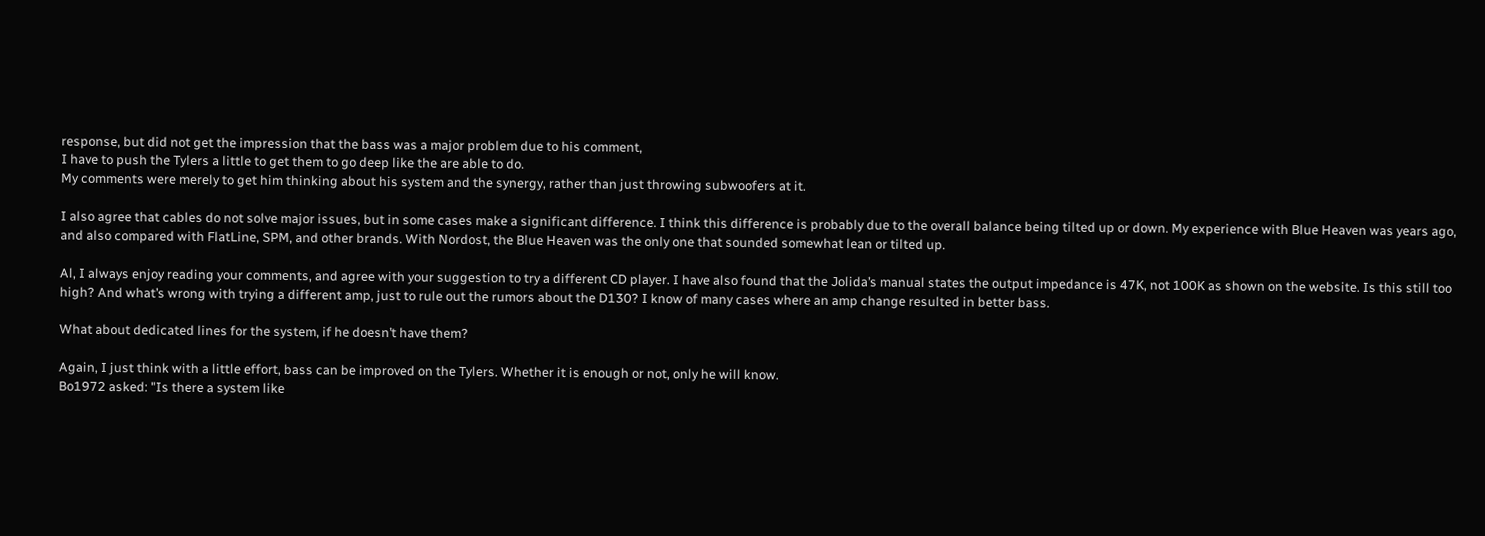response, but did not get the impression that the bass was a major problem due to his comment,
I have to push the Tylers a little to get them to go deep like the are able to do.
My comments were merely to get him thinking about his system and the synergy, rather than just throwing subwoofers at it.

I also agree that cables do not solve major issues, but in some cases make a significant difference. I think this difference is probably due to the overall balance being tilted up or down. My experience with Blue Heaven was years ago, and also compared with FlatLine, SPM, and other brands. With Nordost, the Blue Heaven was the only one that sounded somewhat lean or tilted up.

Al, I always enjoy reading your comments, and agree with your suggestion to try a different CD player. I have also found that the Jolida’s manual states the output impedance is 47K, not 100K as shown on the website. Is this still too high? And what’s wrong with trying a different amp, just to rule out the rumors about the D130? I know of many cases where an amp change resulted in better bass.

What about dedicated lines for the system, if he doesn’t have them?

Again, I just think with a little effort, bass can be improved on the Tylers. Whether it is enough or not, only he will know.
Bo1972 asked: "Is there a system like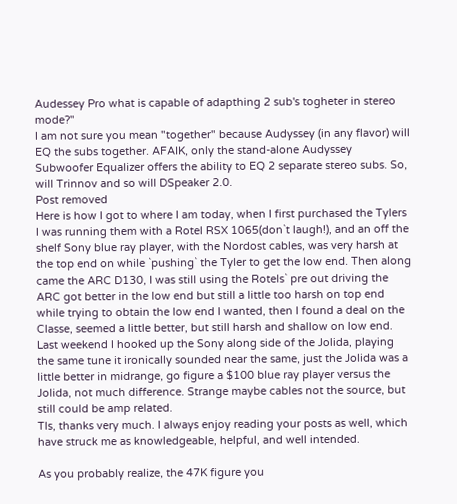Audessey Pro what is capable of adapthing 2 sub's togheter in stereo mode?"
I am not sure you mean "together" because Audyssey (in any flavor) will EQ the subs together. AFAIK, only the stand-alone Audyssey Subwoofer Equalizer offers the ability to EQ 2 separate stereo subs. So, will Trinnov and so will DSpeaker 2.0.
Post removed
Here is how I got to where I am today, when I first purchased the Tylers I was running them with a Rotel RSX 1065(don`t laugh!), and an off the shelf Sony blue ray player, with the Nordost cables, was very harsh at the top end on while `pushing` the Tyler to get the low end. Then along came the ARC D130, I was still using the Rotels` pre out driving the ARC got better in the low end but still a little too harsh on top end while trying to obtain the low end I wanted, then I found a deal on the Classe, seemed a little better, but still harsh and shallow on low end. Last weekend I hooked up the Sony along side of the Jolida, playing the same tune it ironically sounded near the same, just the Jolida was a little better in midrange, go figure a $100 blue ray player versus the Jolida, not much difference. Strange maybe cables not the source, but still could be amp related.
Tls, thanks very much. I always enjoy reading your posts as well, which have struck me as knowledgeable, helpful, and well intended.

As you probably realize, the 47K figure you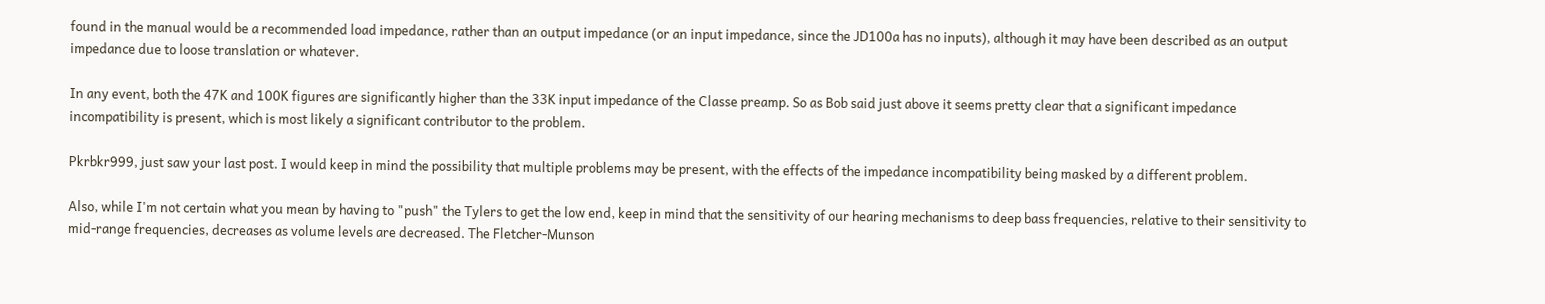found in the manual would be a recommended load impedance, rather than an output impedance (or an input impedance, since the JD100a has no inputs), although it may have been described as an output impedance due to loose translation or whatever.

In any event, both the 47K and 100K figures are significantly higher than the 33K input impedance of the Classe preamp. So as Bob said just above it seems pretty clear that a significant impedance incompatibility is present, which is most likely a significant contributor to the problem.

Pkrbkr999, just saw your last post. I would keep in mind the possibility that multiple problems may be present, with the effects of the impedance incompatibility being masked by a different problem.

Also, while I'm not certain what you mean by having to "push" the Tylers to get the low end, keep in mind that the sensitivity of our hearing mechanisms to deep bass frequencies, relative to their sensitivity to mid-range frequencies, decreases as volume levels are decreased. The Fletcher-Munson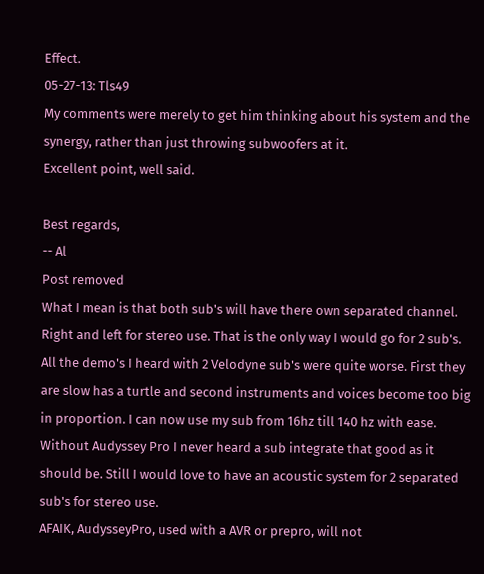Effect.
05-27-13: Tls49
My comments were merely to get him thinking about his system and the synergy, rather than just throwing subwoofers at it.
Excellent point, well said.

Best regards,
-- Al
Post removed
What I mean is that both sub's will have there own separated channel. Right and left for stereo use. That is the only way I would go for 2 sub's. All the demo's I heard with 2 Velodyne sub's were quite worse. First they are slow has a turtle and second instruments and voices become too big in proportion. I can now use my sub from 16hz till 140 hz with ease. Without Audyssey Pro I never heard a sub integrate that good as it should be. Still I would love to have an acoustic system for 2 separated sub's for stereo use.
AFAIK, AudysseyPro, used with a AVR or prepro, will not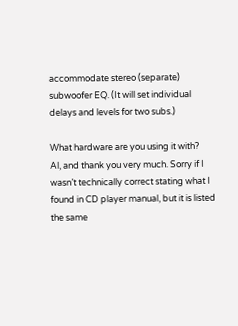accommodate stereo (separate) subwoofer EQ. (It will set individual delays and levels for two subs.)

What hardware are you using it with?
Al, and thank you very much. Sorry if I wasn’t technically correct stating what I found in CD player manual, but it is listed the same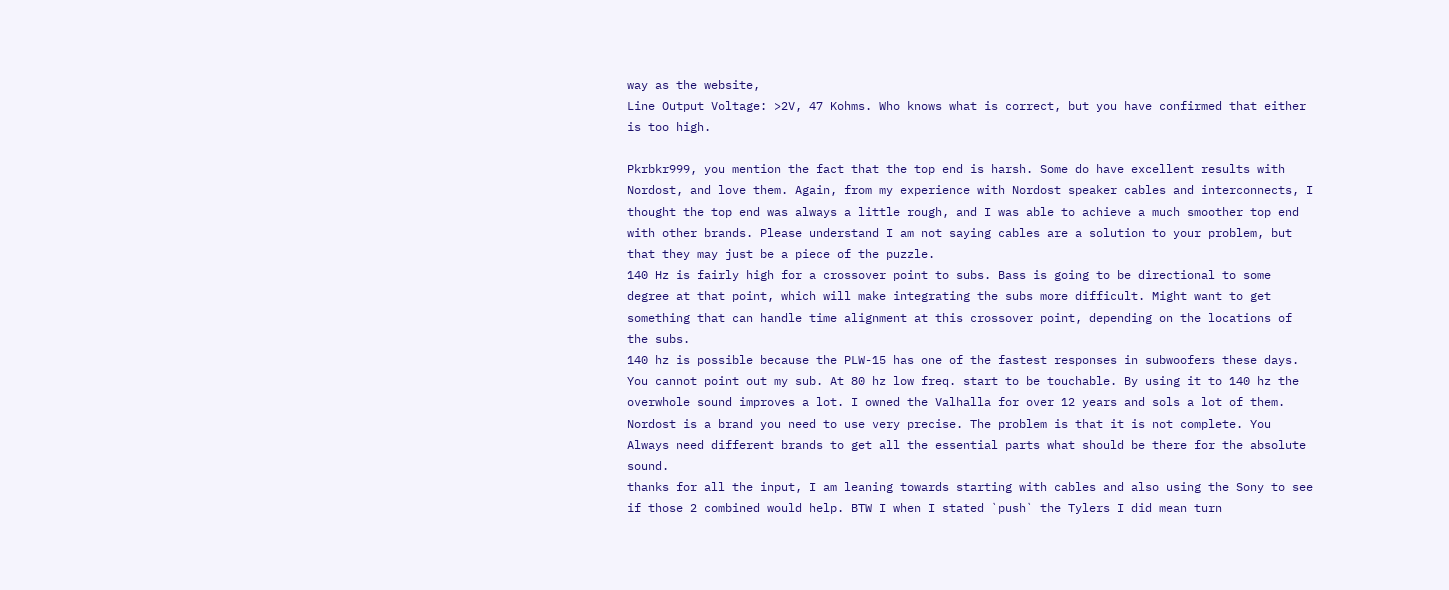way as the website,
Line Output Voltage: >2V, 47 Kohms. Who knows what is correct, but you have confirmed that either is too high.

Pkrbkr999, you mention the fact that the top end is harsh. Some do have excellent results with Nordost, and love them. Again, from my experience with Nordost speaker cables and interconnects, I thought the top end was always a little rough, and I was able to achieve a much smoother top end with other brands. Please understand I am not saying cables are a solution to your problem, but that they may just be a piece of the puzzle.
140 Hz is fairly high for a crossover point to subs. Bass is going to be directional to some degree at that point, which will make integrating the subs more difficult. Might want to get something that can handle time alignment at this crossover point, depending on the locations of the subs.
140 hz is possible because the PLW-15 has one of the fastest responses in subwoofers these days. You cannot point out my sub. At 80 hz low freq. start to be touchable. By using it to 140 hz the overwhole sound improves a lot. I owned the Valhalla for over 12 years and sols a lot of them. Nordost is a brand you need to use very precise. The problem is that it is not complete. You Always need different brands to get all the essential parts what should be there for the absolute sound.
thanks for all the input, I am leaning towards starting with cables and also using the Sony to see if those 2 combined would help. BTW I when I stated `push` the Tylers I did mean turn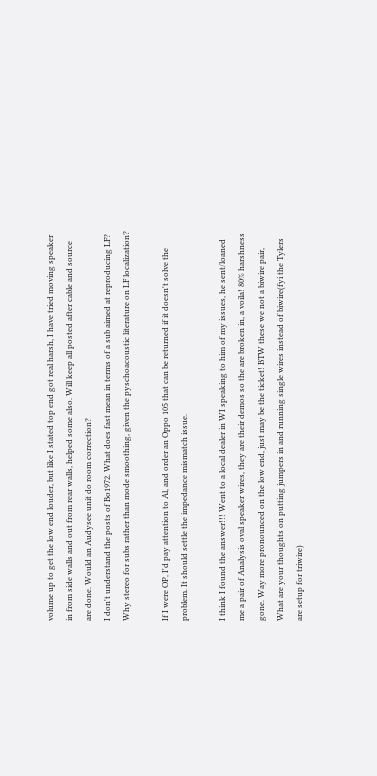volume up to get the low end louder, but like I stated top end got real harsh, I have tried moving speaker in from side walls and out from rear walls, helped some also. Will keep all posted after cable and source are done. Would an Audysee unit do room correction?
I don't understand the posts of Bo1972. What does fast mean in terms of a sub aimed at reproducing LF? Why stereo for subs rather than mode smoothing, given the pyschoacoustic literature on LF localization?

If I were OP, I'd pay attention to Al, and order an Oppo 105 that can be returned if it doesn't solve the problem. It should settle the impedance mismatch issue.

I think I found the answer!!! Went to a local dealer in WI speaking to him of my issues, he sent/loaned me a pair of Analysis oval speaker wires, they are their demos so the are broken in, a voila! 80% harshness gone. Way more pronounced on the low end, just may be the ticket! BTW these we not a biwire pair, What are your thoughts on putting jumpers in and running single wires instead of biwire(fyi the Tylers are setup for triwire)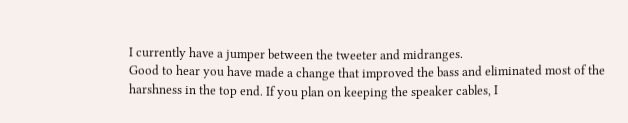I currently have a jumper between the tweeter and midranges.
Good to hear you have made a change that improved the bass and eliminated most of the harshness in the top end. If you plan on keeping the speaker cables, I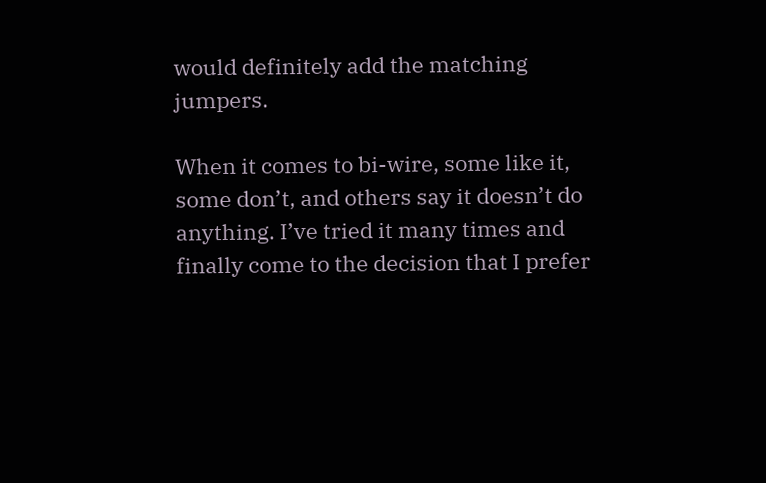would definitely add the matching jumpers.

When it comes to bi-wire, some like it, some don’t, and others say it doesn’t do anything. I’ve tried it many times and finally come to the decision that I prefer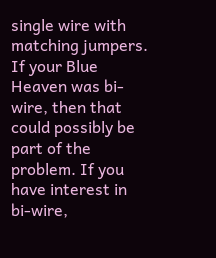single wire with matching jumpers. If your Blue Heaven was bi-wire, then that could possibly be part of the problem. If you have interest in bi-wire,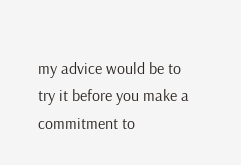my advice would be to try it before you make a commitment to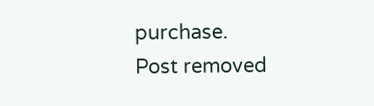purchase.
Post removed